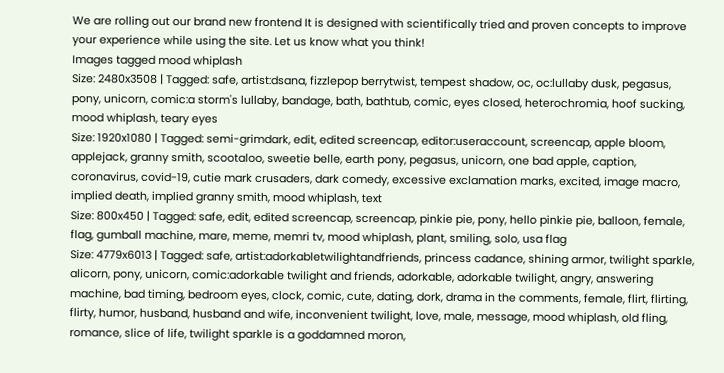We are rolling out our brand new frontend It is designed with scientifically tried and proven concepts to improve your experience while using the site. Let us know what you think!
Images tagged mood whiplash
Size: 2480x3508 | Tagged: safe, artist:dsana, fizzlepop berrytwist, tempest shadow, oc, oc:lullaby dusk, pegasus, pony, unicorn, comic:a storm's lullaby, bandage, bath, bathtub, comic, eyes closed, heterochromia, hoof sucking, mood whiplash, teary eyes
Size: 1920x1080 | Tagged: semi-grimdark, edit, edited screencap, editor:useraccount, screencap, apple bloom, applejack, granny smith, scootaloo, sweetie belle, earth pony, pegasus, unicorn, one bad apple, caption, coronavirus, covid-19, cutie mark crusaders, dark comedy, excessive exclamation marks, excited, image macro, implied death, implied granny smith, mood whiplash, text
Size: 800x450 | Tagged: safe, edit, edited screencap, screencap, pinkie pie, pony, hello pinkie pie, balloon, female, flag, gumball machine, mare, meme, memri tv, mood whiplash, plant, smiling, solo, usa flag
Size: 4779x6013 | Tagged: safe, artist:adorkabletwilightandfriends, princess cadance, shining armor, twilight sparkle, alicorn, pony, unicorn, comic:adorkable twilight and friends, adorkable, adorkable twilight, angry, answering machine, bad timing, bedroom eyes, clock, comic, cute, dating, dork, drama in the comments, female, flirt, flirting, flirty, humor, husband, husband and wife, inconvenient twilight, love, male, message, mood whiplash, old fling, romance, slice of life, twilight sparkle is a goddamned moron,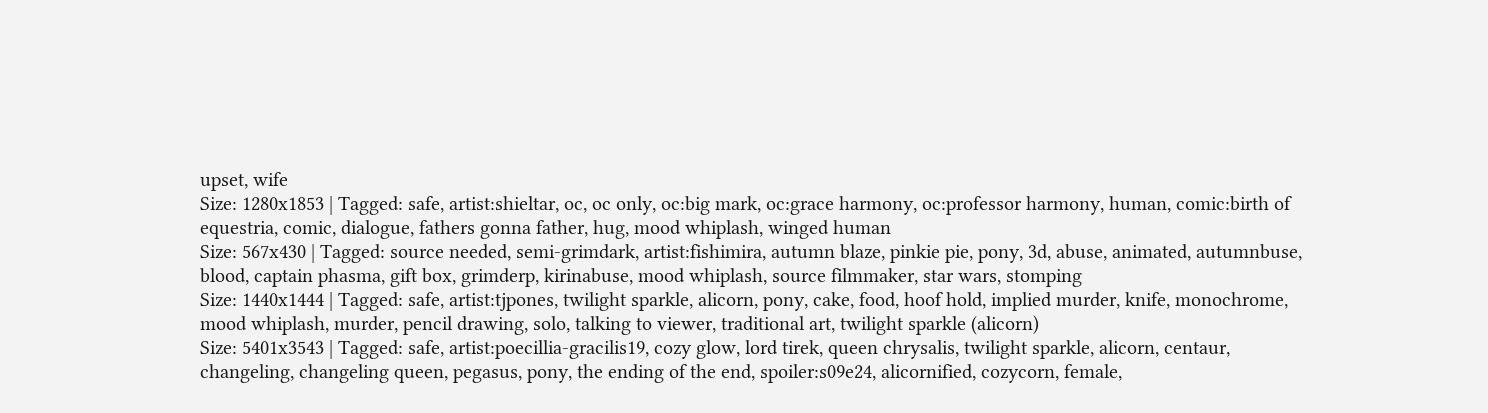upset, wife
Size: 1280x1853 | Tagged: safe, artist:shieltar, oc, oc only, oc:big mark, oc:grace harmony, oc:professor harmony, human, comic:birth of equestria, comic, dialogue, fathers gonna father, hug, mood whiplash, winged human
Size: 567x430 | Tagged: source needed, semi-grimdark, artist:fishimira, autumn blaze, pinkie pie, pony, 3d, abuse, animated, autumnbuse, blood, captain phasma, gift box, grimderp, kirinabuse, mood whiplash, source filmmaker, star wars, stomping
Size: 1440x1444 | Tagged: safe, artist:tjpones, twilight sparkle, alicorn, pony, cake, food, hoof hold, implied murder, knife, monochrome, mood whiplash, murder, pencil drawing, solo, talking to viewer, traditional art, twilight sparkle (alicorn)
Size: 5401x3543 | Tagged: safe, artist:poecillia-gracilis19, cozy glow, lord tirek, queen chrysalis, twilight sparkle, alicorn, centaur, changeling, changeling queen, pegasus, pony, the ending of the end, spoiler:s09e24, alicornified, cozycorn, female,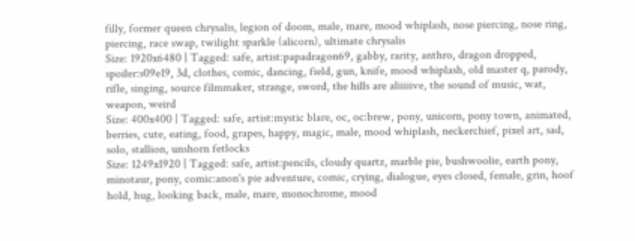filly, former queen chrysalis, legion of doom, male, mare, mood whiplash, nose piercing, nose ring, piercing, race swap, twilight sparkle (alicorn), ultimate chrysalis
Size: 1920x6480 | Tagged: safe, artist:papadragon69, gabby, rarity, anthro, dragon dropped, spoiler:s09e19, 3d, clothes, comic, dancing, field, gun, knife, mood whiplash, old master q, parody, rifle, singing, source filmmaker, strange, sword, the hills are aliiiiive, the sound of music, wat, weapon, weird
Size: 400x400 | Tagged: safe, artist:mystic blare, oc, oc:brew, pony, unicorn, pony town, animated, berries, cute, eating, food, grapes, happy, magic, male, mood whiplash, neckerchief, pixel art, sad, solo, stallion, unshorn fetlocks
Size: 1249x1920 | Tagged: safe, artist:pencils, cloudy quartz, marble pie, bushwoolie, earth pony, minotaur, pony, comic:anon's pie adventure, comic, crying, dialogue, eyes closed, female, grin, hoof hold, hug, looking back, male, mare, monochrome, mood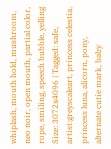whiplash, mouth hold, mushroom, neo noir, open mouth, partial color, rope, smiling, speech bubble, yelling
Size: 3072x4096 | Tagged: safe, artist:greyscaleart, princess celestia, princess luna, alicorn, pony, alternate cutie mark, baby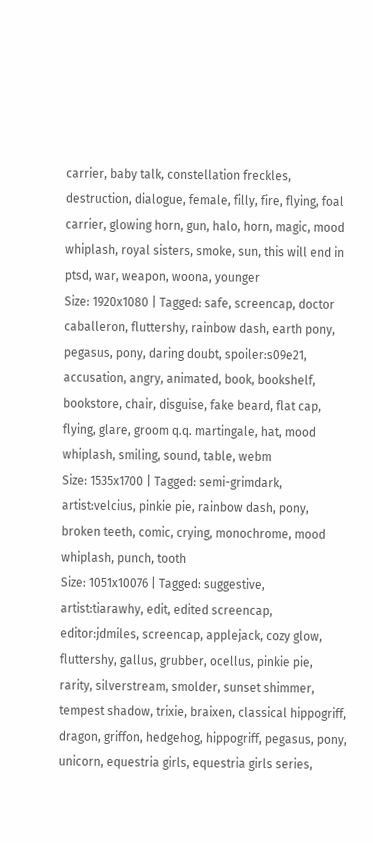carrier, baby talk, constellation freckles, destruction, dialogue, female, filly, fire, flying, foal carrier, glowing horn, gun, halo, horn, magic, mood whiplash, royal sisters, smoke, sun, this will end in ptsd, war, weapon, woona, younger
Size: 1920x1080 | Tagged: safe, screencap, doctor caballeron, fluttershy, rainbow dash, earth pony, pegasus, pony, daring doubt, spoiler:s09e21, accusation, angry, animated, book, bookshelf, bookstore, chair, disguise, fake beard, flat cap, flying, glare, groom q.q. martingale, hat, mood whiplash, smiling, sound, table, webm
Size: 1535x1700 | Tagged: semi-grimdark, artist:velcius, pinkie pie, rainbow dash, pony, broken teeth, comic, crying, monochrome, mood whiplash, punch, tooth
Size: 1051x10076 | Tagged: suggestive, artist:tiarawhy, edit, edited screencap, editor:jdmiles, screencap, applejack, cozy glow, fluttershy, gallus, grubber, ocellus, pinkie pie, rarity, silverstream, smolder, sunset shimmer, tempest shadow, trixie, braixen, classical hippogriff, dragon, griffon, hedgehog, hippogriff, pegasus, pony, unicorn, equestria girls, equestria girls series,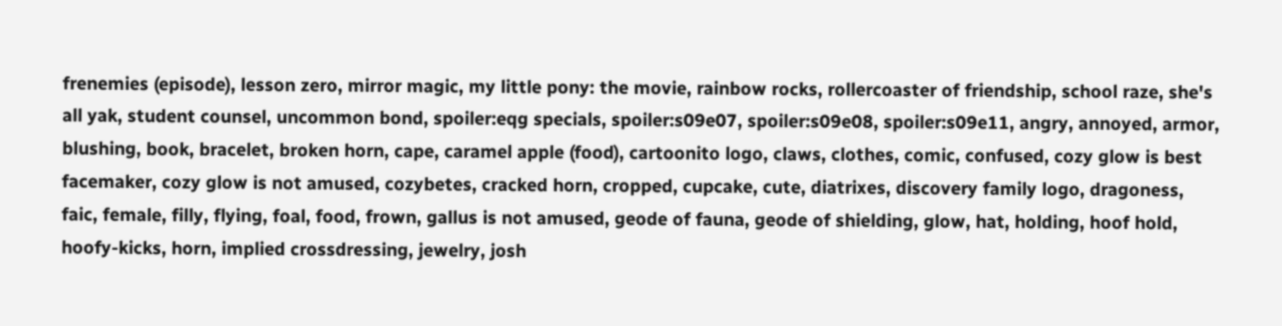frenemies (episode), lesson zero, mirror magic, my little pony: the movie, rainbow rocks, rollercoaster of friendship, school raze, she's all yak, student counsel, uncommon bond, spoiler:eqg specials, spoiler:s09e07, spoiler:s09e08, spoiler:s09e11, angry, annoyed, armor, blushing, book, bracelet, broken horn, cape, caramel apple (food), cartoonito logo, claws, clothes, comic, confused, cozy glow is best facemaker, cozy glow is not amused, cozybetes, cracked horn, cropped, cupcake, cute, diatrixes, discovery family logo, dragoness, faic, female, filly, flying, foal, food, frown, gallus is not amused, geode of fauna, geode of shielding, glow, hat, holding, hoof hold, hoofy-kicks, horn, implied crossdressing, jewelry, josh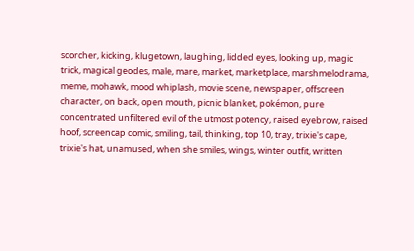scorcher, kicking, klugetown, laughing, lidded eyes, looking up, magic trick, magical geodes, male, mare, market, marketplace, marshmelodrama, meme, mohawk, mood whiplash, movie scene, newspaper, offscreen character, on back, open mouth, picnic blanket, pokémon, pure concentrated unfiltered evil of the utmost potency, raised eyebrow, raised hoof, screencap comic, smiling, tail, thinking, top 10, tray, trixie's cape, trixie's hat, unamused, when she smiles, wings, winter outfit, written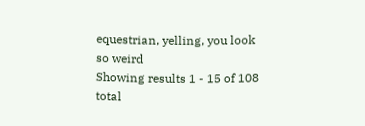equestrian, yelling, you look so weird
Showing results 1 - 15 of 108 total